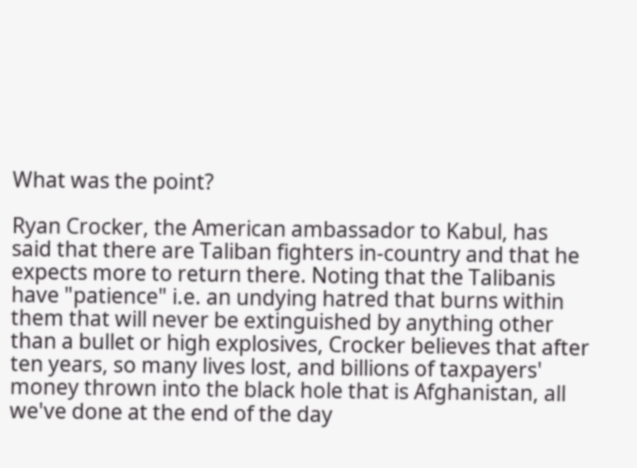What was the point?

Ryan Crocker, the American ambassador to Kabul, has said that there are Taliban fighters in-country and that he expects more to return there. Noting that the Talibanis have "patience" i.e. an undying hatred that burns within them that will never be extinguished by anything other than a bullet or high explosives, Crocker believes that after ten years, so many lives lost, and billions of taxpayers' money thrown into the black hole that is Afghanistan, all we've done at the end of the day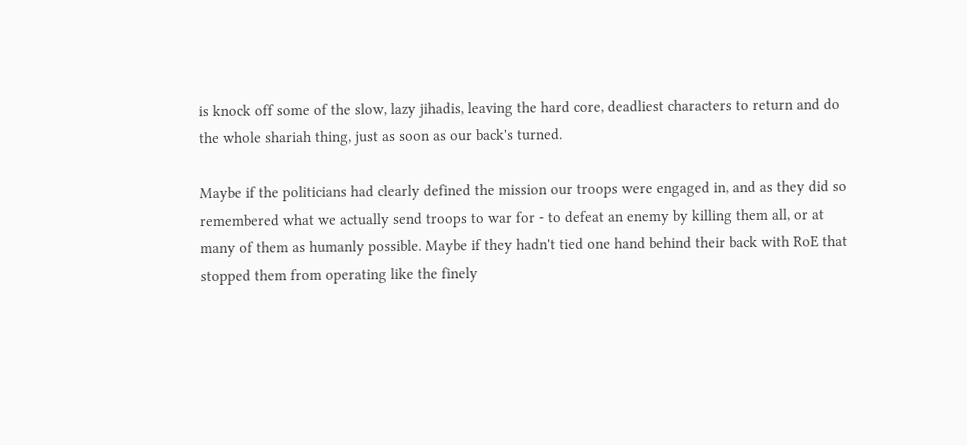is knock off some of the slow, lazy jihadis, leaving the hard core, deadliest characters to return and do the whole shariah thing, just as soon as our back's turned.

Maybe if the politicians had clearly defined the mission our troops were engaged in, and as they did so remembered what we actually send troops to war for - to defeat an enemy by killing them all, or at many of them as humanly possible. Maybe if they hadn't tied one hand behind their back with RoE that stopped them from operating like the finely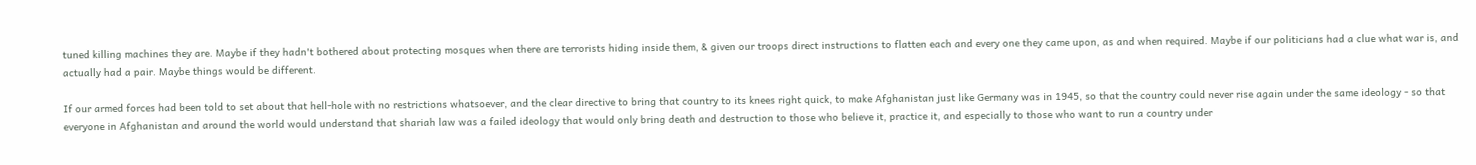tuned killing machines they are. Maybe if they hadn't bothered about protecting mosques when there are terrorists hiding inside them, & given our troops direct instructions to flatten each and every one they came upon, as and when required. Maybe if our politicians had a clue what war is, and actually had a pair. Maybe things would be different.

If our armed forces had been told to set about that hell-hole with no restrictions whatsoever, and the clear directive to bring that country to its knees right quick, to make Afghanistan just like Germany was in 1945, so that the country could never rise again under the same ideology - so that everyone in Afghanistan and around the world would understand that shariah law was a failed ideology that would only bring death and destruction to those who believe it, practice it, and especially to those who want to run a country under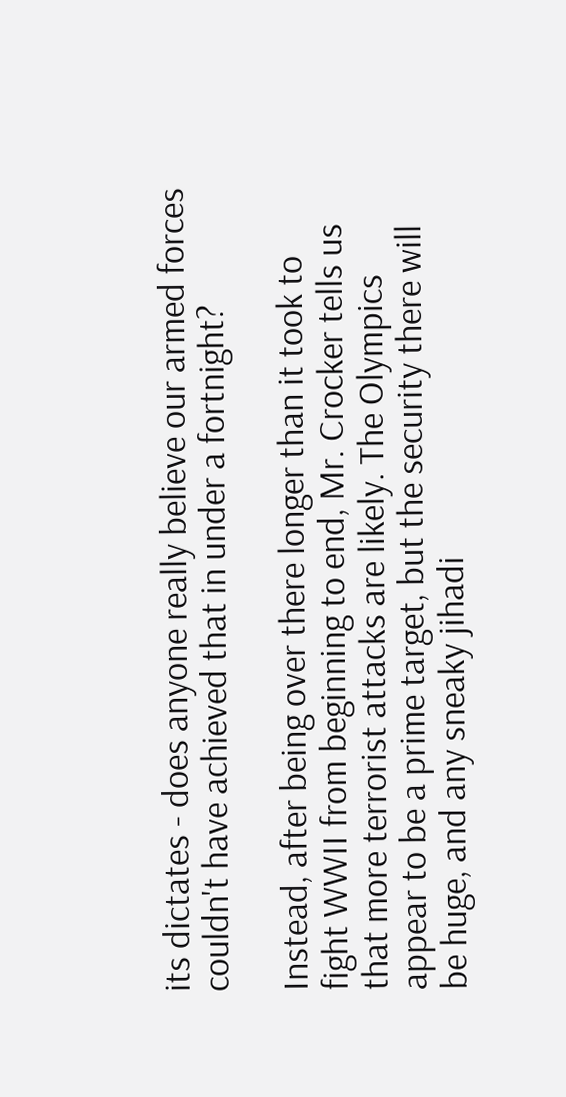its dictates - does anyone really believe our armed forces couldn't have achieved that in under a fortnight?

Instead, after being over there longer than it took to fight WWII from beginning to end, Mr. Crocker tells us that more terrorist attacks are likely. The Olympics appear to be a prime target, but the security there will be huge, and any sneaky jihadi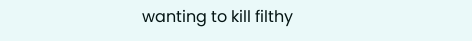wanting to kill filthy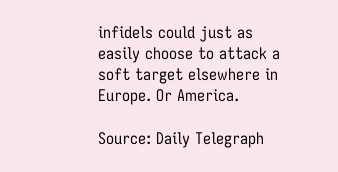infidels could just as easily choose to attack a soft target elsewhere in Europe. Or America.

Source: Daily Telegraph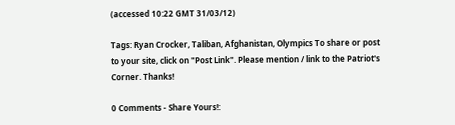(accessed 10:22 GMT 31/03/12)

Tags: Ryan Crocker, Taliban, Afghanistan, Olympics To share or post to your site, click on "Post Link". Please mention / link to the Patriot's Corner. Thanks!

0 Comments - Share Yours!: